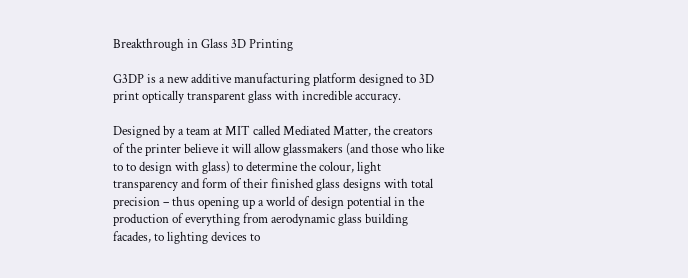Breakthrough in Glass 3D Printing

G3DP is a new additive manufacturing platform designed to 3D print optically transparent glass with incredible accuracy.

Designed by a team at MIT called Mediated Matter, the creators of the printer believe it will allow glassmakers (and those who like to to design with glass) to determine the colour, light transparency and form of their finished glass designs with total precision – thus opening up a world of design potential in the production of everything from aerodynamic glass building facades, to lighting devices to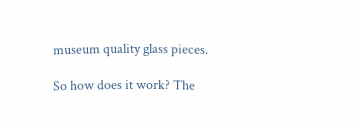museum quality glass pieces.

So how does it work? The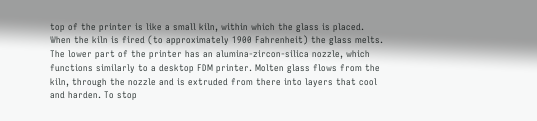top of the printer is like a small kiln, within which the glass is placed. When the kiln is fired (to approximately 1900 Fahrenheit) the glass melts. The lower part of the printer has an alumina-zircon-silica nozzle, which functions similarly to a desktop FDM printer. Molten glass flows from the kiln, through the nozzle and is extruded from there into layers that cool and harden. To stop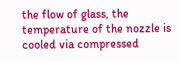the flow of glass, the temperature of the nozzle is cooled via compressed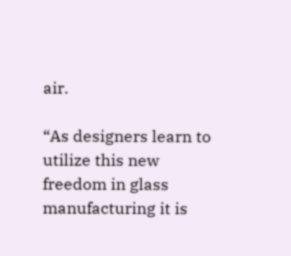air.

“As designers learn to utilize this new freedom in glass manufacturing it is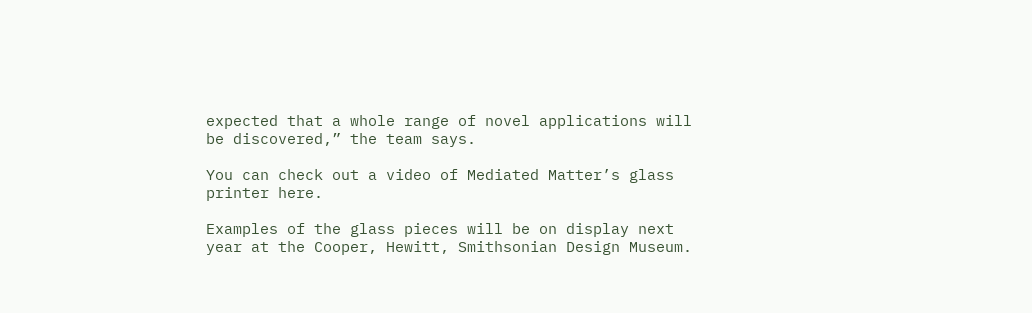expected that a whole range of novel applications will be discovered,” the team says.

You can check out a video of Mediated Matter’s glass printer here.

Examples of the glass pieces will be on display next year at the Cooper, Hewitt, Smithsonian Design Museum.